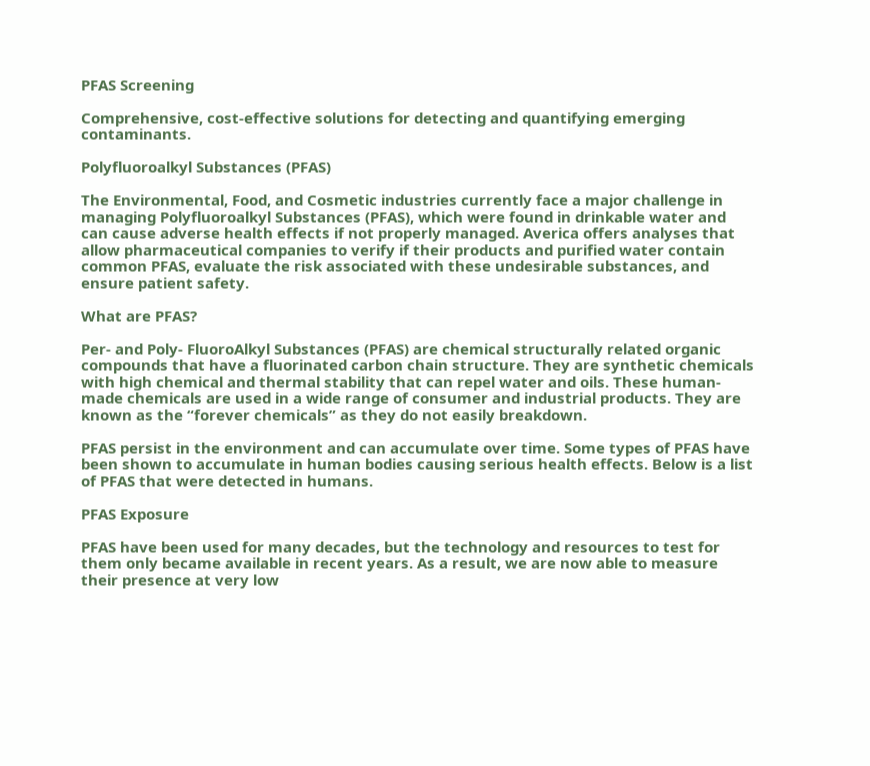PFAS Screening

Comprehensive, cost-effective solutions for detecting and quantifying emerging contaminants.

Polyfluoroalkyl Substances (PFAS)

The Environmental, Food, and Cosmetic industries currently face a major challenge in managing Polyfluoroalkyl Substances (PFAS), which were found in drinkable water and can cause adverse health effects if not properly managed. Averica offers analyses that allow pharmaceutical companies to verify if their products and purified water contain common PFAS, evaluate the risk associated with these undesirable substances, and ensure patient safety.

What are PFAS?

Per- and Poly- FluoroAlkyl Substances (PFAS) are chemical structurally related organic compounds that have a fluorinated carbon chain structure. They are synthetic chemicals with high chemical and thermal stability that can repel water and oils. These human-made chemicals are used in a wide range of consumer and industrial products. They are known as the “forever chemicals” as they do not easily breakdown.

PFAS persist in the environment and can accumulate over time. Some types of PFAS have been shown to accumulate in human bodies causing serious health effects. Below is a list of PFAS that were detected in humans.

PFAS Exposure

PFAS have been used for many decades, but the technology and resources to test for them only became available in recent years. As a result, we are now able to measure their presence at very low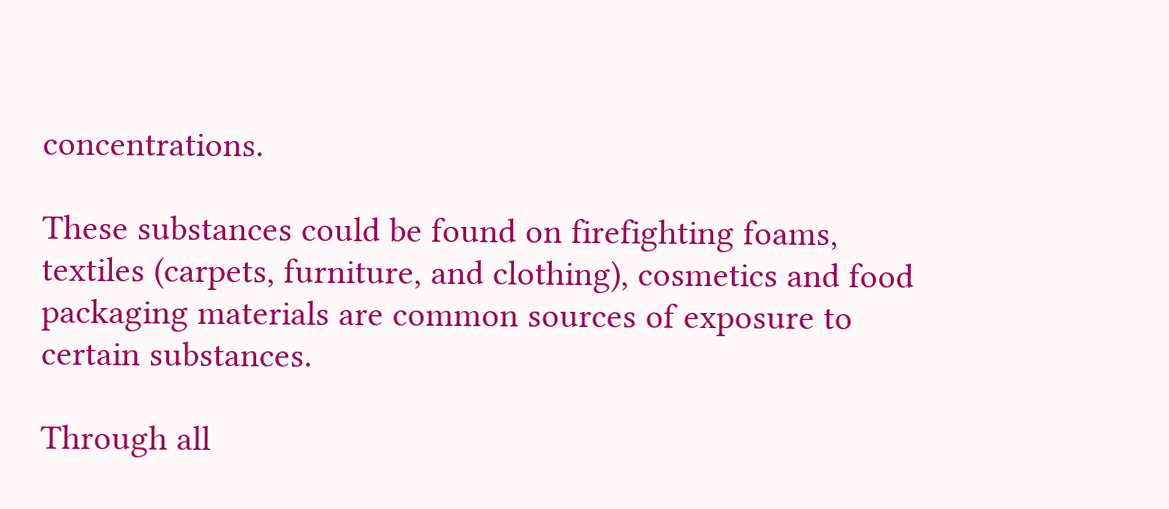concentrations.

These substances could be found on firefighting foams, textiles (carpets, furniture, and clothing), cosmetics and food packaging materials are common sources of exposure to certain substances.

Through all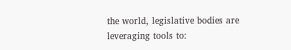the world, legislative bodies are leveraging tools to: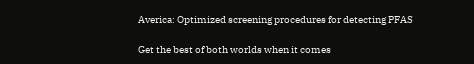Averica: Optimized screening procedures for detecting PFAS

Get the best of both worlds when it comes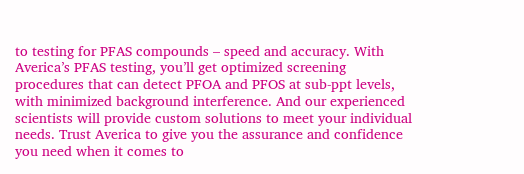to testing for PFAS compounds – speed and accuracy. With Averica’s PFAS testing, you’ll get optimized screening procedures that can detect PFOA and PFOS at sub-ppt levels, with minimized background interference. And our experienced scientists will provide custom solutions to meet your individual needs. Trust Averica to give you the assurance and confidence you need when it comes to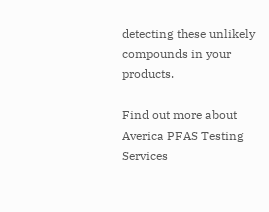detecting these unlikely compounds in your products.

Find out more about Averica PFAS Testing Services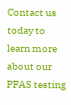Contact us today to learn more about our PFAS testing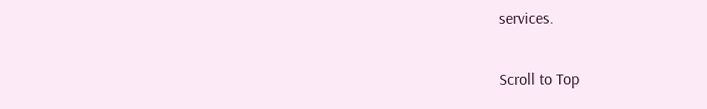services.

Scroll to Top